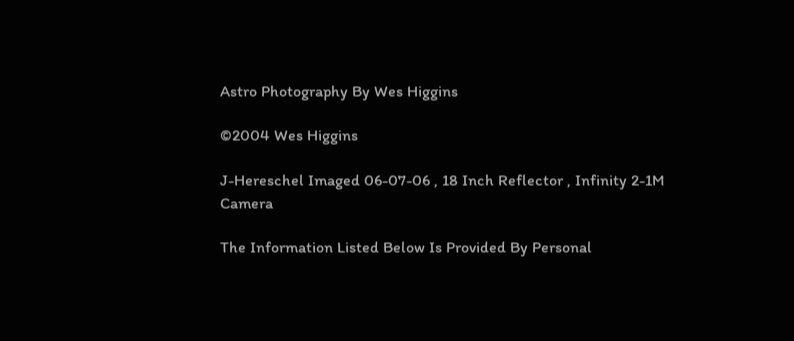Astro Photography By Wes Higgins

©2004 Wes Higgins

J-Hereschel Imaged 06-07-06 , 18 Inch Reflector , Infinity 2-1M Camera

The Information Listed Below Is Provided By Personal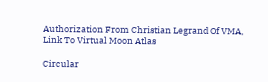Authorization From Christian Legrand Of VMA, Link To Virtual Moon Atlas

Circular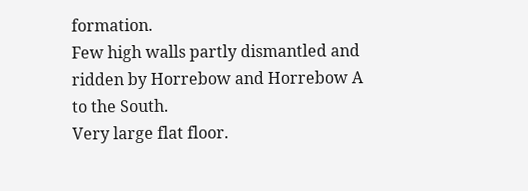formation.
Few high walls partly dismantled and ridden by Horrebow and Horrebow A to the South.
Very large flat floor.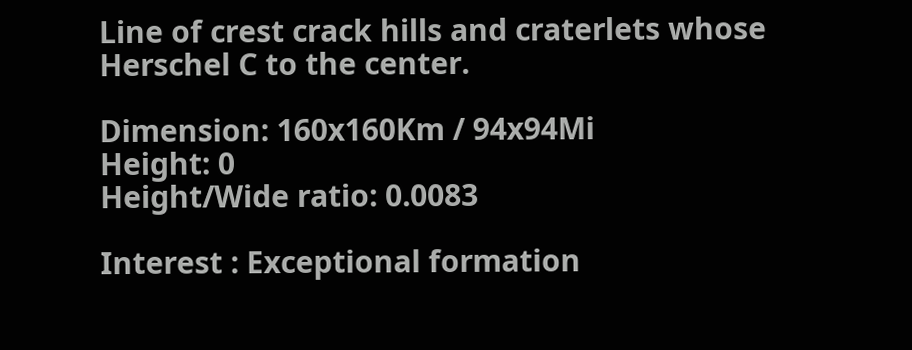Line of crest crack hills and craterlets whose Herschel C to the center.

Dimension: 160x160Km / 94x94Mi
Height: 0
Height/Wide ratio: 0.0083

Interest : Exceptional formation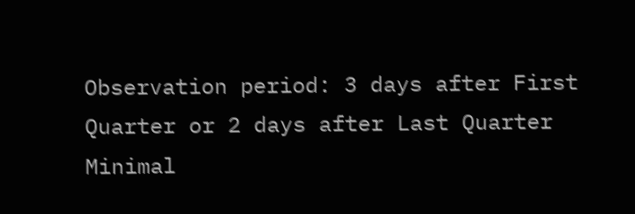Observation period: 3 days after First Quarter or 2 days after Last Quarter
Minimal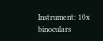Instrument: 10x binoculars